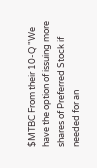$MTBC From their 10-Q "We have the option of issuing more shares of Preferred Stock if needed for an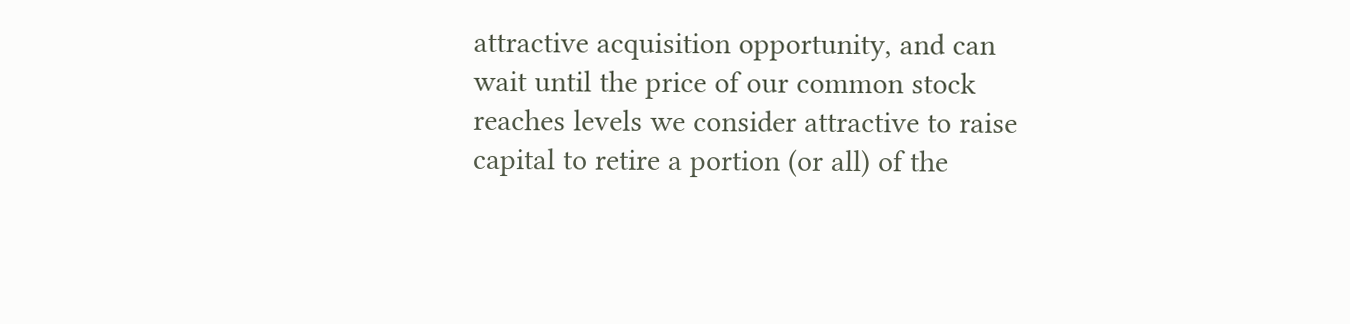attractive acquisition opportunity, and can wait until the price of our common stock reaches levels we consider attractive to raise capital to retire a portion (or all) of the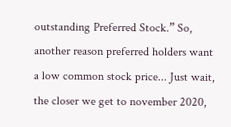outstanding Preferred Stock.” So, another reason preferred holders want a low common stock price... Just wait, the closer we get to november 2020,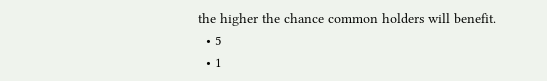the higher the chance common holders will benefit.
  • 5
  • 1